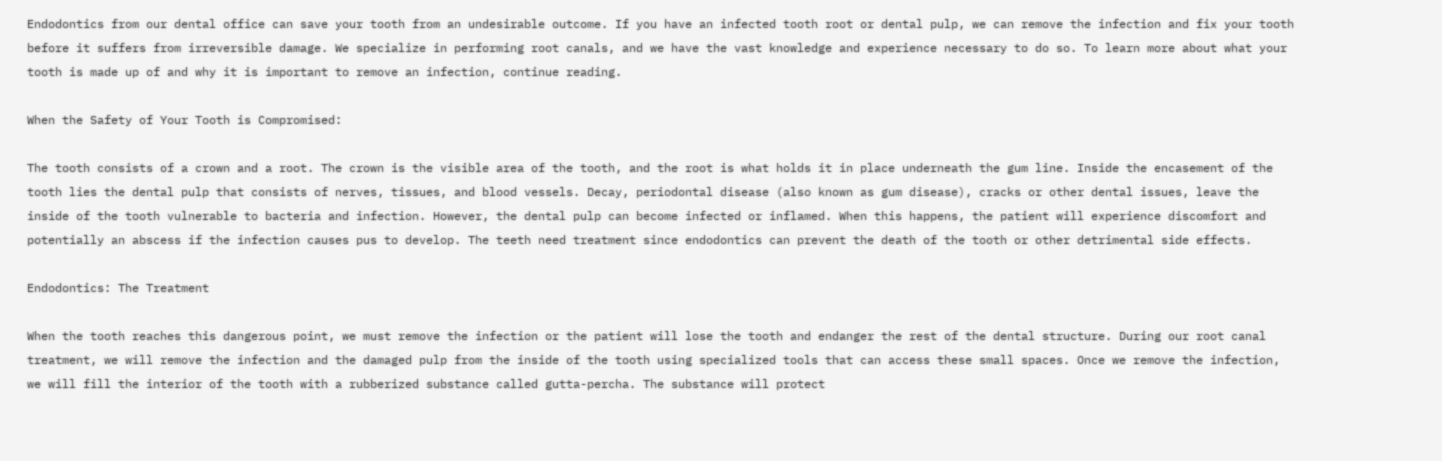Endodontics from our dental office can save your tooth from an undesirable outcome. If you have an infected tooth root or dental pulp, we can remove the infection and fix your tooth before it suffers from irreversible damage. We specialize in performing root canals, and we have the vast knowledge and experience necessary to do so. To learn more about what your tooth is made up of and why it is important to remove an infection, continue reading.

When the Safety of Your Tooth is Compromised:

The tooth consists of a crown and a root. The crown is the visible area of the tooth, and the root is what holds it in place underneath the gum line. Inside the encasement of the tooth lies the dental pulp that consists of nerves, tissues, and blood vessels. Decay, periodontal disease (also known as gum disease), cracks or other dental issues, leave the inside of the tooth vulnerable to bacteria and infection. However, the dental pulp can become infected or inflamed. When this happens, the patient will experience discomfort and potentially an abscess if the infection causes pus to develop. The teeth need treatment since endodontics can prevent the death of the tooth or other detrimental side effects.

Endodontics: The Treatment

When the tooth reaches this dangerous point, we must remove the infection or the patient will lose the tooth and endanger the rest of the dental structure. During our root canal treatment, we will remove the infection and the damaged pulp from the inside of the tooth using specialized tools that can access these small spaces. Once we remove the infection, we will fill the interior of the tooth with a rubberized substance called gutta-percha. The substance will protect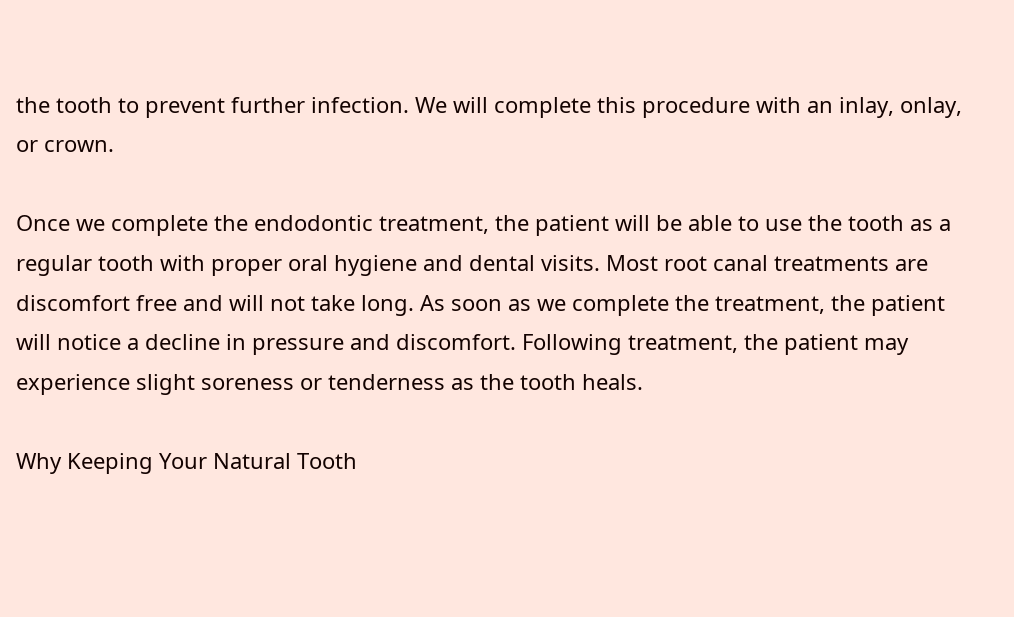the tooth to prevent further infection. We will complete this procedure with an inlay, onlay, or crown.

Once we complete the endodontic treatment, the patient will be able to use the tooth as a regular tooth with proper oral hygiene and dental visits. Most root canal treatments are discomfort free and will not take long. As soon as we complete the treatment, the patient will notice a decline in pressure and discomfort. Following treatment, the patient may experience slight soreness or tenderness as the tooth heals.

Why Keeping Your Natural Tooth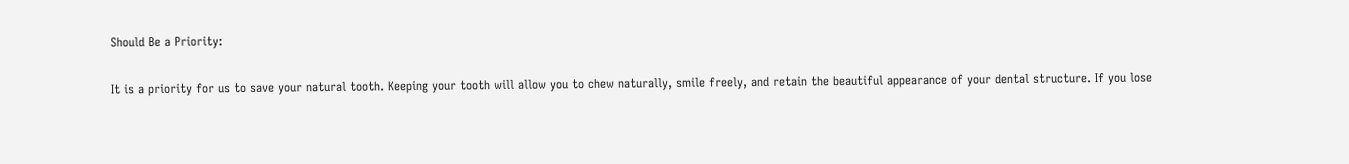Should Be a Priority:

It is a priority for us to save your natural tooth. Keeping your tooth will allow you to chew naturally, smile freely, and retain the beautiful appearance of your dental structure. If you lose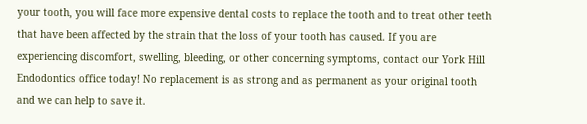your tooth, you will face more expensive dental costs to replace the tooth and to treat other teeth that have been affected by the strain that the loss of your tooth has caused. If you are experiencing discomfort, swelling, bleeding, or other concerning symptoms, contact our York Hill Endodontics office today! No replacement is as strong and as permanent as your original tooth and we can help to save it.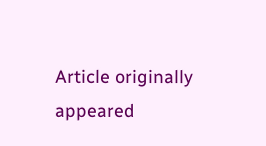Article originally appeared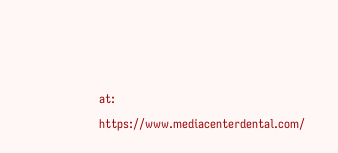at: https://www.mediacenterdental.com/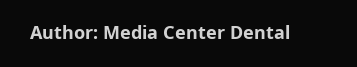Author: Media Center Dental